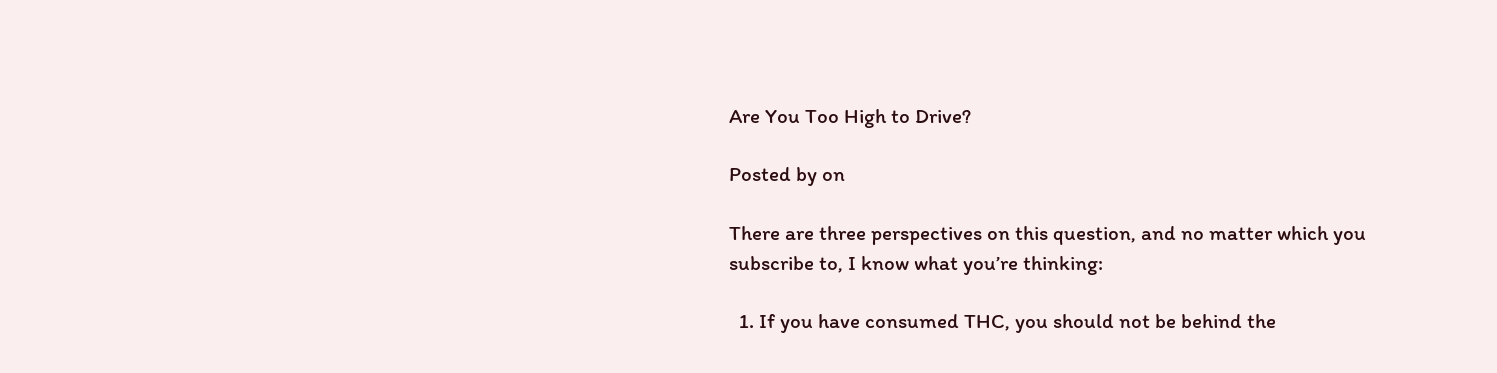Are You Too High to Drive?

Posted by on

There are three perspectives on this question, and no matter which you subscribe to, I know what you’re thinking:

  1. If you have consumed THC, you should not be behind the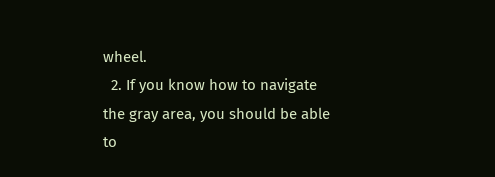wheel.
  2. If you know how to navigate the gray area, you should be able to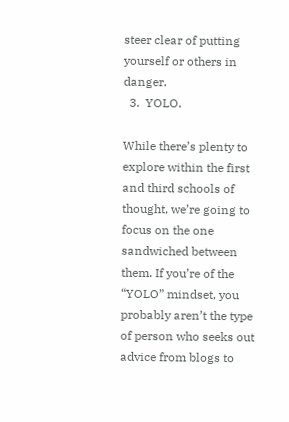steer clear of putting yourself or others in danger.
  3.  YOLO.

While there’s plenty to explore within the first and third schools of thought, we’re going to focus on the one sandwiched between them. If you’re of the “YOLO” mindset, you probably aren’t the type of person who seeks out advice from blogs to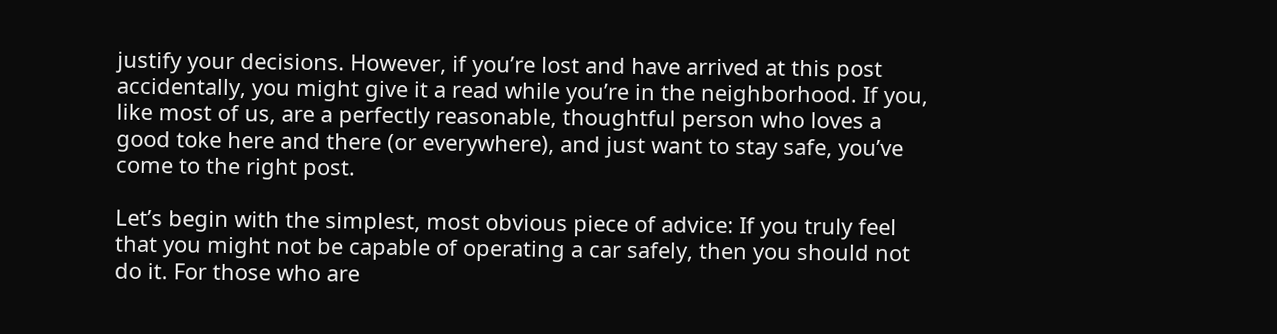justify your decisions. However, if you’re lost and have arrived at this post accidentally, you might give it a read while you’re in the neighborhood. If you, like most of us, are a perfectly reasonable, thoughtful person who loves a good toke here and there (or everywhere), and just want to stay safe, you’ve come to the right post.

Let’s begin with the simplest, most obvious piece of advice: If you truly feel that you might not be capable of operating a car safely, then you should not do it. For those who are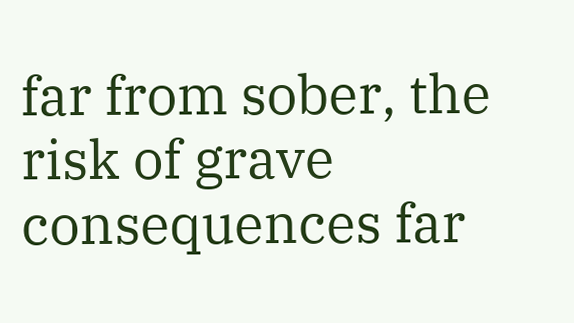far from sober, the risk of grave consequences far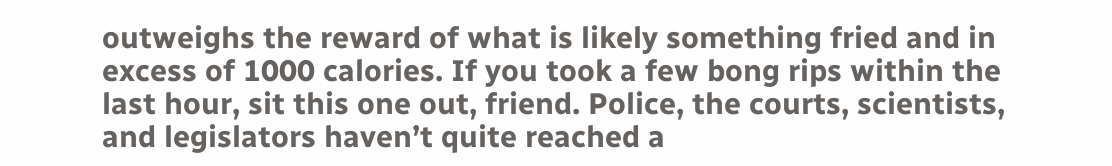outweighs the reward of what is likely something fried and in excess of 1000 calories. If you took a few bong rips within the last hour, sit this one out, friend. Police, the courts, scientists, and legislators haven’t quite reached a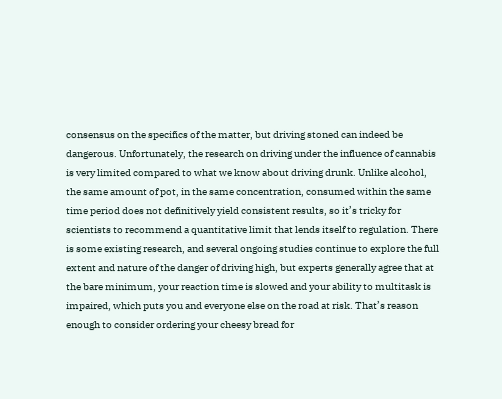consensus on the specifics of the matter, but driving stoned can indeed be dangerous. Unfortunately, the research on driving under the influence of cannabis is very limited compared to what we know about driving drunk. Unlike alcohol, the same amount of pot, in the same concentration, consumed within the same time period does not definitively yield consistent results, so it’s tricky for scientists to recommend a quantitative limit that lends itself to regulation. There is some existing research, and several ongoing studies continue to explore the full extent and nature of the danger of driving high, but experts generally agree that at the bare minimum, your reaction time is slowed and your ability to multitask is impaired, which puts you and everyone else on the road at risk. That’s reason enough to consider ordering your cheesy bread for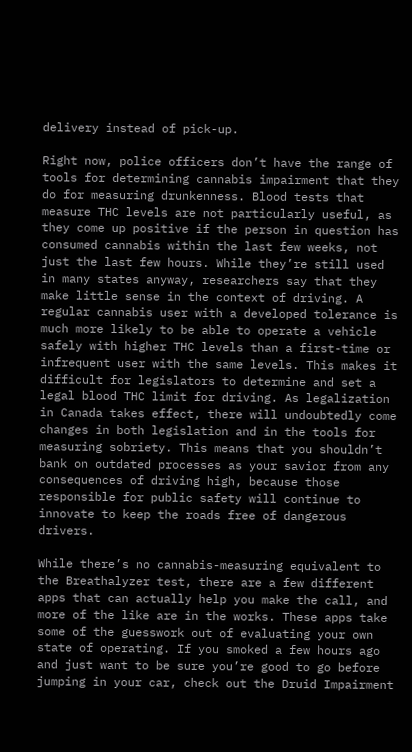delivery instead of pick-up.

Right now, police officers don’t have the range of tools for determining cannabis impairment that they do for measuring drunkenness. Blood tests that measure THC levels are not particularly useful, as they come up positive if the person in question has consumed cannabis within the last few weeks, not just the last few hours. While they’re still used in many states anyway, researchers say that they make little sense in the context of driving. A regular cannabis user with a developed tolerance is much more likely to be able to operate a vehicle safely with higher THC levels than a first-time or infrequent user with the same levels. This makes it difficult for legislators to determine and set a legal blood THC limit for driving. As legalization in Canada takes effect, there will undoubtedly come changes in both legislation and in the tools for measuring sobriety. This means that you shouldn’t bank on outdated processes as your savior from any consequences of driving high, because those responsible for public safety will continue to innovate to keep the roads free of dangerous drivers.

While there’s no cannabis-measuring equivalent to the Breathalyzer test, there are a few different apps that can actually help you make the call, and more of the like are in the works. These apps take some of the guesswork out of evaluating your own state of operating. If you smoked a few hours ago and just want to be sure you’re good to go before jumping in your car, check out the Druid Impairment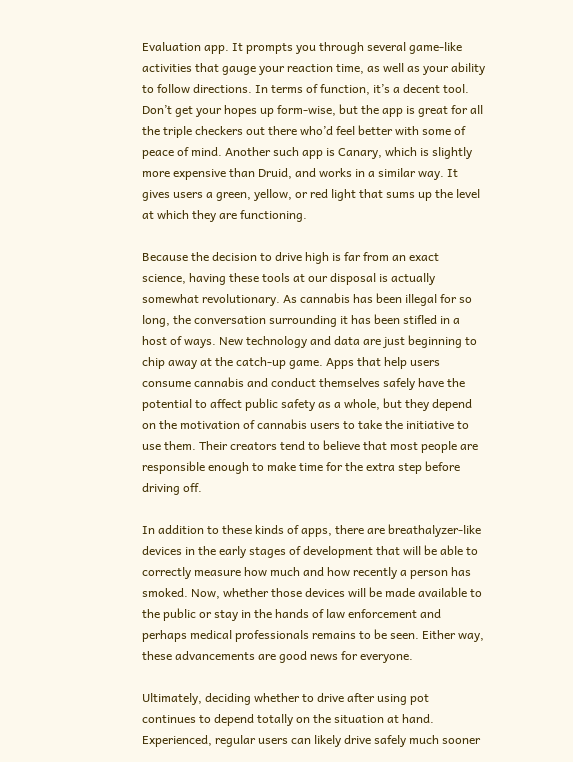Evaluation app. It prompts you through several game-like activities that gauge your reaction time, as well as your ability to follow directions. In terms of function, it’s a decent tool. Don’t get your hopes up form-wise, but the app is great for all the triple checkers out there who’d feel better with some of peace of mind. Another such app is Canary, which is slightly more expensive than Druid, and works in a similar way. It gives users a green, yellow, or red light that sums up the level at which they are functioning.

Because the decision to drive high is far from an exact science, having these tools at our disposal is actually somewhat revolutionary. As cannabis has been illegal for so long, the conversation surrounding it has been stifled in a host of ways. New technology and data are just beginning to chip away at the catch-up game. Apps that help users consume cannabis and conduct themselves safely have the potential to affect public safety as a whole, but they depend on the motivation of cannabis users to take the initiative to use them. Their creators tend to believe that most people are responsible enough to make time for the extra step before driving off.

In addition to these kinds of apps, there are breathalyzer-like devices in the early stages of development that will be able to correctly measure how much and how recently a person has smoked. Now, whether those devices will be made available to the public or stay in the hands of law enforcement and perhaps medical professionals remains to be seen. Either way, these advancements are good news for everyone.

Ultimately, deciding whether to drive after using pot continues to depend totally on the situation at hand. Experienced, regular users can likely drive safely much sooner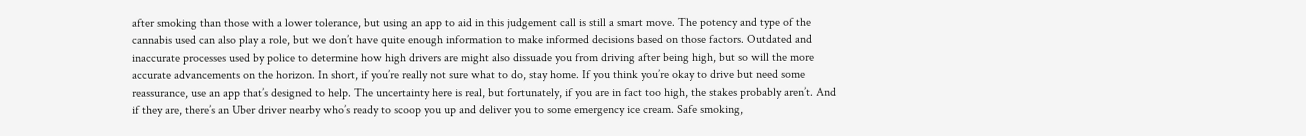after smoking than those with a lower tolerance, but using an app to aid in this judgement call is still a smart move. The potency and type of the cannabis used can also play a role, but we don’t have quite enough information to make informed decisions based on those factors. Outdated and inaccurate processes used by police to determine how high drivers are might also dissuade you from driving after being high, but so will the more accurate advancements on the horizon. In short, if you’re really not sure what to do, stay home. If you think you’re okay to drive but need some reassurance, use an app that’s designed to help. The uncertainty here is real, but fortunately, if you are in fact too high, the stakes probably aren’t. And if they are, there’s an Uber driver nearby who’s ready to scoop you up and deliver you to some emergency ice cream. Safe smoking,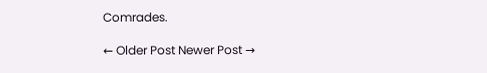Comrades.

← Older Post Newer Post →